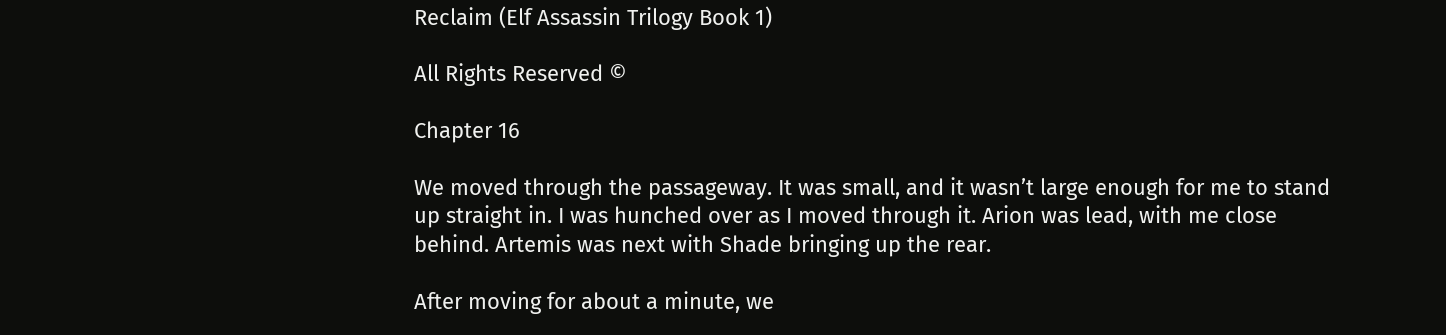Reclaim (Elf Assassin Trilogy Book 1)

All Rights Reserved ©

Chapter 16

We moved through the passageway. It was small, and it wasn’t large enough for me to stand up straight in. I was hunched over as I moved through it. Arion was lead, with me close behind. Artemis was next with Shade bringing up the rear.

After moving for about a minute, we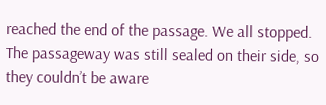reached the end of the passage. We all stopped. The passageway was still sealed on their side, so they couldn’t be aware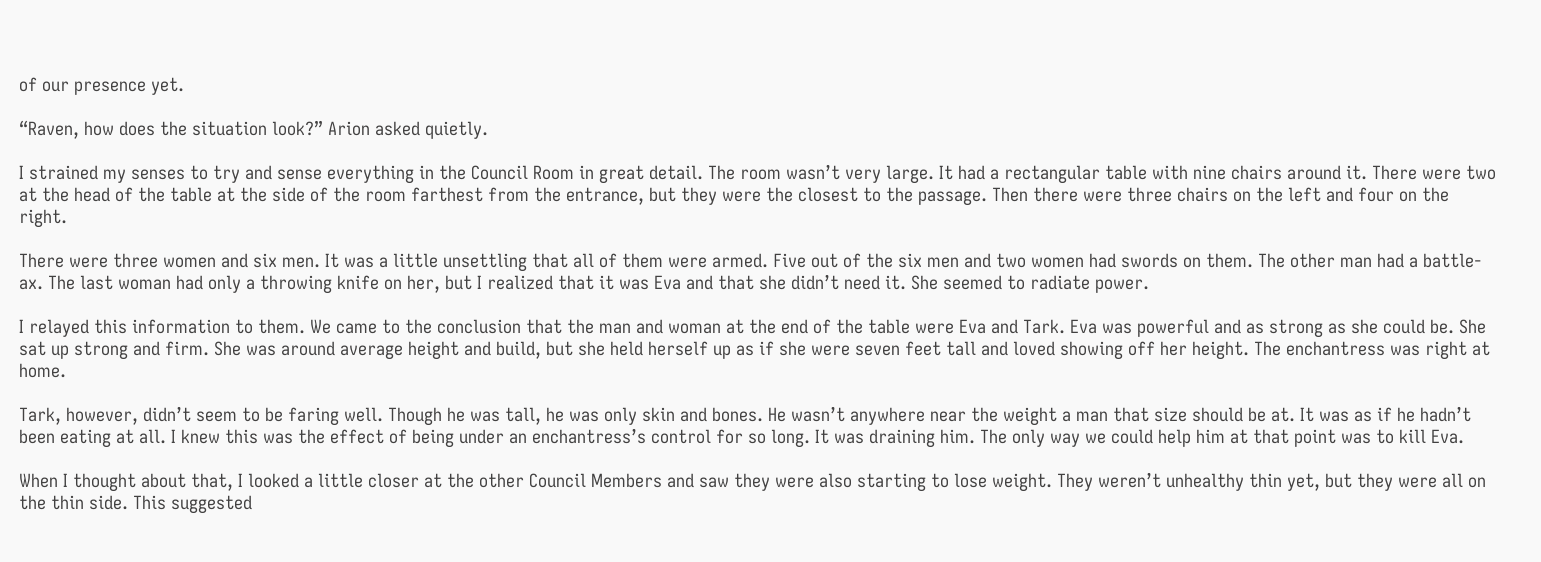of our presence yet.

“Raven, how does the situation look?” Arion asked quietly.

I strained my senses to try and sense everything in the Council Room in great detail. The room wasn’t very large. It had a rectangular table with nine chairs around it. There were two at the head of the table at the side of the room farthest from the entrance, but they were the closest to the passage. Then there were three chairs on the left and four on the right.

There were three women and six men. It was a little unsettling that all of them were armed. Five out of the six men and two women had swords on them. The other man had a battle-ax. The last woman had only a throwing knife on her, but I realized that it was Eva and that she didn’t need it. She seemed to radiate power.

I relayed this information to them. We came to the conclusion that the man and woman at the end of the table were Eva and Tark. Eva was powerful and as strong as she could be. She sat up strong and firm. She was around average height and build, but she held herself up as if she were seven feet tall and loved showing off her height. The enchantress was right at home.

Tark, however, didn’t seem to be faring well. Though he was tall, he was only skin and bones. He wasn’t anywhere near the weight a man that size should be at. It was as if he hadn’t been eating at all. I knew this was the effect of being under an enchantress’s control for so long. It was draining him. The only way we could help him at that point was to kill Eva.

When I thought about that, I looked a little closer at the other Council Members and saw they were also starting to lose weight. They weren’t unhealthy thin yet, but they were all on the thin side. This suggested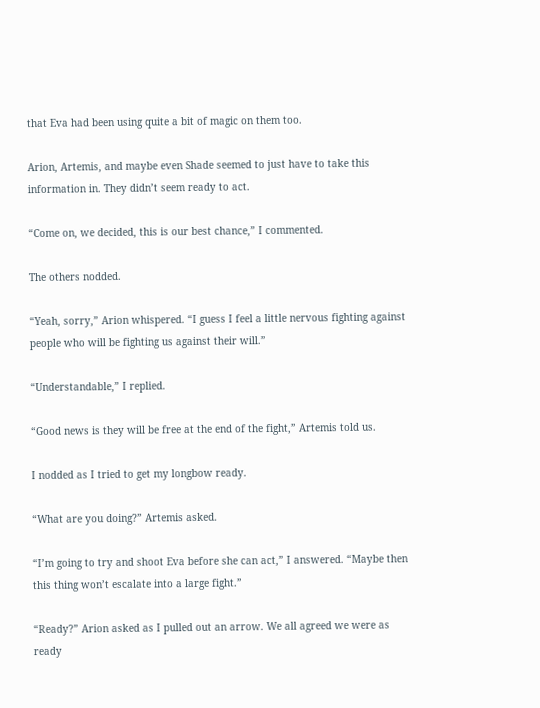that Eva had been using quite a bit of magic on them too.

Arion, Artemis, and maybe even Shade seemed to just have to take this information in. They didn’t seem ready to act.

“Come on, we decided, this is our best chance,” I commented.

The others nodded.

“Yeah, sorry,” Arion whispered. “I guess I feel a little nervous fighting against people who will be fighting us against their will.”

“Understandable,” I replied.

“Good news is they will be free at the end of the fight,” Artemis told us.

I nodded as I tried to get my longbow ready.

“What are you doing?” Artemis asked.

“I’m going to try and shoot Eva before she can act,” I answered. “Maybe then this thing won’t escalate into a large fight.”

“Ready?” Arion asked as I pulled out an arrow. We all agreed we were as ready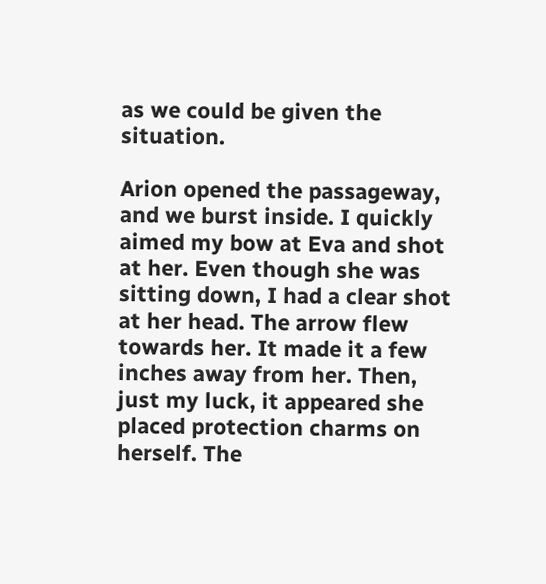as we could be given the situation.

Arion opened the passageway, and we burst inside. I quickly aimed my bow at Eva and shot at her. Even though she was sitting down, I had a clear shot at her head. The arrow flew towards her. It made it a few inches away from her. Then, just my luck, it appeared she placed protection charms on herself. The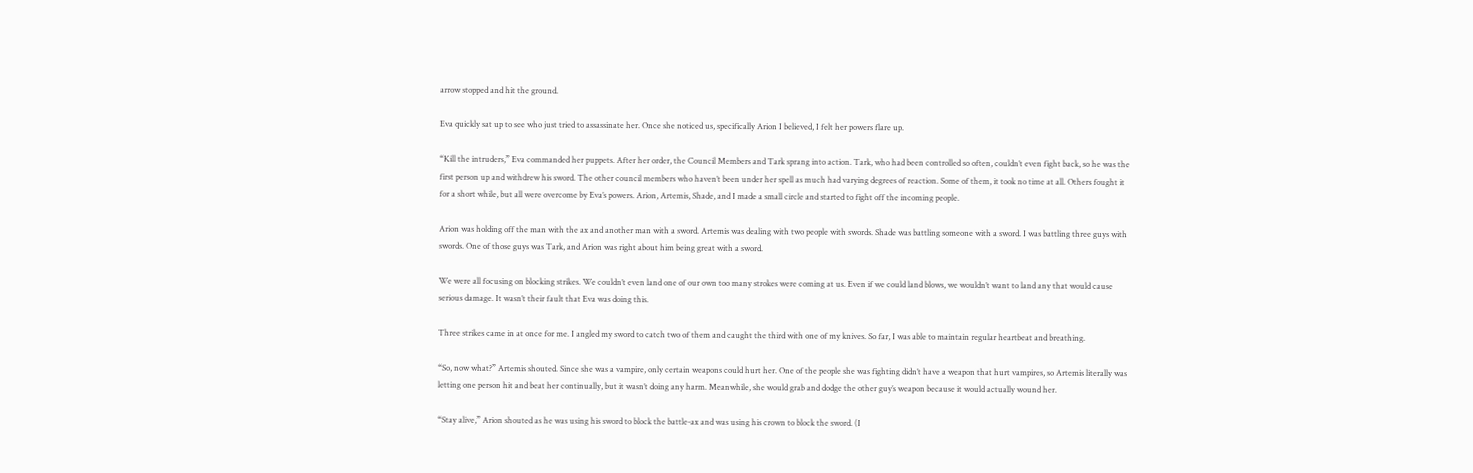arrow stopped and hit the ground.

Eva quickly sat up to see who just tried to assassinate her. Once she noticed us, specifically Arion I believed, I felt her powers flare up.

“Kill the intruders,” Eva commanded her puppets. After her order, the Council Members and Tark sprang into action. Tark, who had been controlled so often, couldn’t even fight back, so he was the first person up and withdrew his sword. The other council members who haven’t been under her spell as much had varying degrees of reaction. Some of them, it took no time at all. Others fought it for a short while, but all were overcome by Eva’s powers. Arion, Artemis, Shade, and I made a small circle and started to fight off the incoming people.

Arion was holding off the man with the ax and another man with a sword. Artemis was dealing with two people with swords. Shade was battling someone with a sword. I was battling three guys with swords. One of those guys was Tark, and Arion was right about him being great with a sword.

We were all focusing on blocking strikes. We couldn’t even land one of our own too many strokes were coming at us. Even if we could land blows, we wouldn’t want to land any that would cause serious damage. It wasn’t their fault that Eva was doing this.

Three strikes came in at once for me. I angled my sword to catch two of them and caught the third with one of my knives. So far, I was able to maintain regular heartbeat and breathing.

“So, now what?” Artemis shouted. Since she was a vampire, only certain weapons could hurt her. One of the people she was fighting didn’t have a weapon that hurt vampires, so Artemis literally was letting one person hit and beat her continually, but it wasn’t doing any harm. Meanwhile, she would grab and dodge the other guy’s weapon because it would actually wound her.

“Stay alive,” Arion shouted as he was using his sword to block the battle-ax and was using his crown to block the sword. (I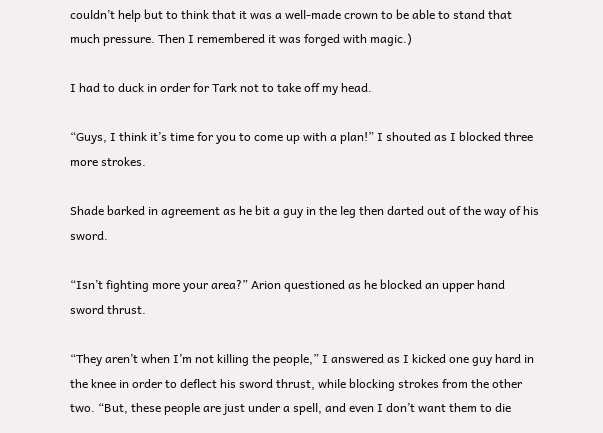couldn’t help but to think that it was a well-made crown to be able to stand that much pressure. Then I remembered it was forged with magic.)

I had to duck in order for Tark not to take off my head.

“Guys, I think it’s time for you to come up with a plan!” I shouted as I blocked three more strokes.

Shade barked in agreement as he bit a guy in the leg then darted out of the way of his sword.

“Isn’t fighting more your area?” Arion questioned as he blocked an upper hand sword thrust.

“They aren’t when I’m not killing the people,” I answered as I kicked one guy hard in the knee in order to deflect his sword thrust, while blocking strokes from the other two. “But, these people are just under a spell, and even I don’t want them to die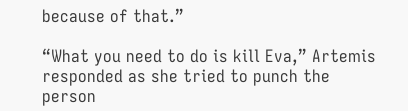because of that.”

“What you need to do is kill Eva,” Artemis responded as she tried to punch the person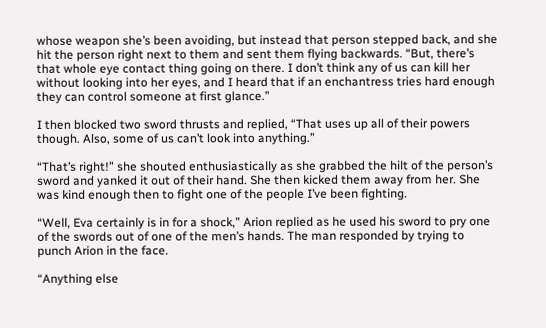whose weapon she’s been avoiding, but instead that person stepped back, and she hit the person right next to them and sent them flying backwards. “But, there’s that whole eye contact thing going on there. I don’t think any of us can kill her without looking into her eyes, and I heard that if an enchantress tries hard enough they can control someone at first glance.”

I then blocked two sword thrusts and replied, “That uses up all of their powers though. Also, some of us can’t look into anything.”

“That’s right!” she shouted enthusiastically as she grabbed the hilt of the person’s sword and yanked it out of their hand. She then kicked them away from her. She was kind enough then to fight one of the people I’ve been fighting.

“Well, Eva certainly is in for a shock,” Arion replied as he used his sword to pry one of the swords out of one of the men’s hands. The man responded by trying to punch Arion in the face.

“Anything else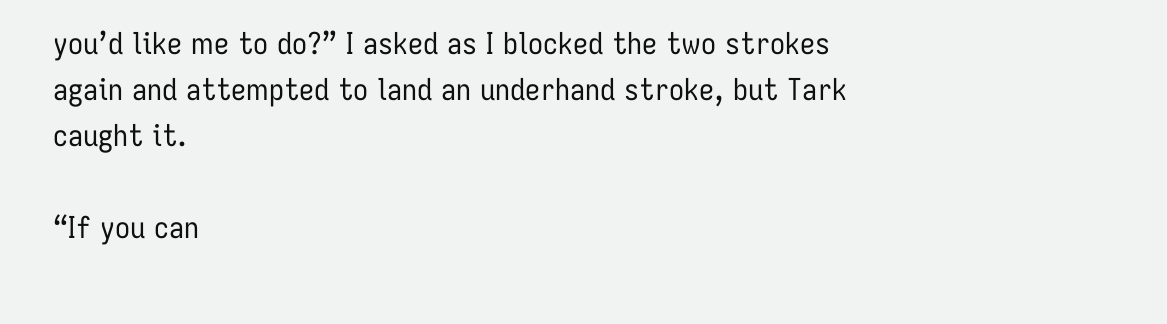you’d like me to do?” I asked as I blocked the two strokes again and attempted to land an underhand stroke, but Tark caught it.

“If you can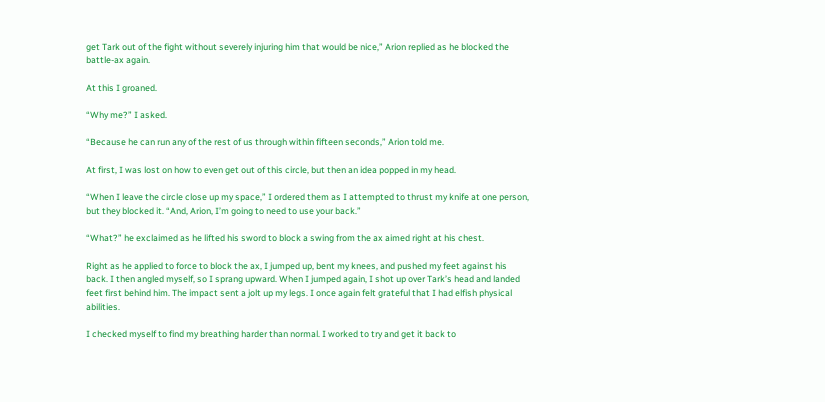get Tark out of the fight without severely injuring him that would be nice,” Arion replied as he blocked the battle-ax again.

At this I groaned.

“Why me?” I asked.

“Because he can run any of the rest of us through within fifteen seconds,” Arion told me.

At first, I was lost on how to even get out of this circle, but then an idea popped in my head.

“When I leave the circle close up my space,” I ordered them as I attempted to thrust my knife at one person, but they blocked it. “And, Arion, I’m going to need to use your back.”

“What?” he exclaimed as he lifted his sword to block a swing from the ax aimed right at his chest.

Right as he applied to force to block the ax, I jumped up, bent my knees, and pushed my feet against his back. I then angled myself, so I sprang upward. When I jumped again, I shot up over Tark’s head and landed feet first behind him. The impact sent a jolt up my legs. I once again felt grateful that I had elfish physical abilities.

I checked myself to find my breathing harder than normal. I worked to try and get it back to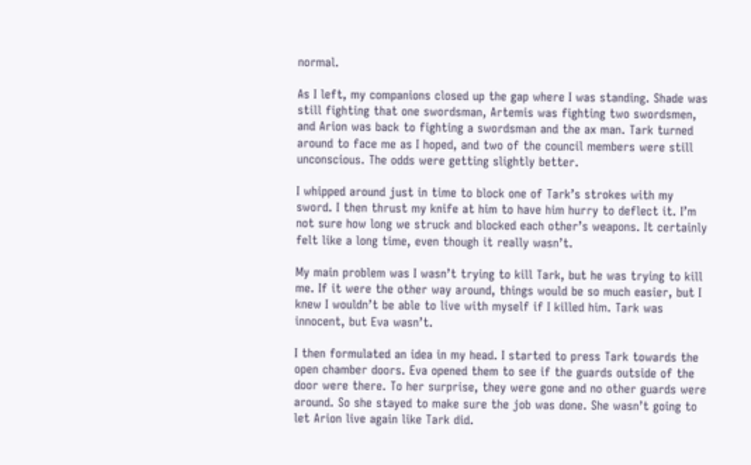normal.

As I left, my companions closed up the gap where I was standing. Shade was still fighting that one swordsman, Artemis was fighting two swordsmen, and Arion was back to fighting a swordsman and the ax man. Tark turned around to face me as I hoped, and two of the council members were still unconscious. The odds were getting slightly better.

I whipped around just in time to block one of Tark’s strokes with my sword. I then thrust my knife at him to have him hurry to deflect it. I’m not sure how long we struck and blocked each other’s weapons. It certainly felt like a long time, even though it really wasn’t.

My main problem was I wasn’t trying to kill Tark, but he was trying to kill me. If it were the other way around, things would be so much easier, but I knew I wouldn’t be able to live with myself if I killed him. Tark was innocent, but Eva wasn’t.

I then formulated an idea in my head. I started to press Tark towards the open chamber doors. Eva opened them to see if the guards outside of the door were there. To her surprise, they were gone and no other guards were around. So she stayed to make sure the job was done. She wasn’t going to let Arion live again like Tark did.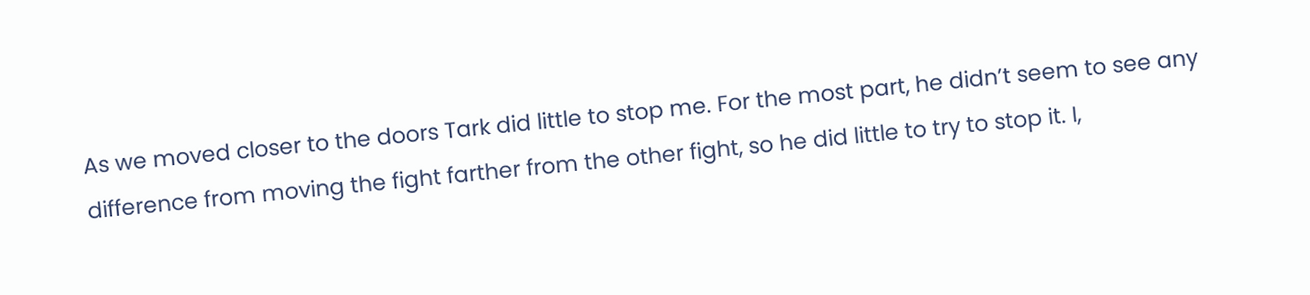As we moved closer to the doors Tark did little to stop me. For the most part, he didn’t seem to see any difference from moving the fight farther from the other fight, so he did little to try to stop it. I,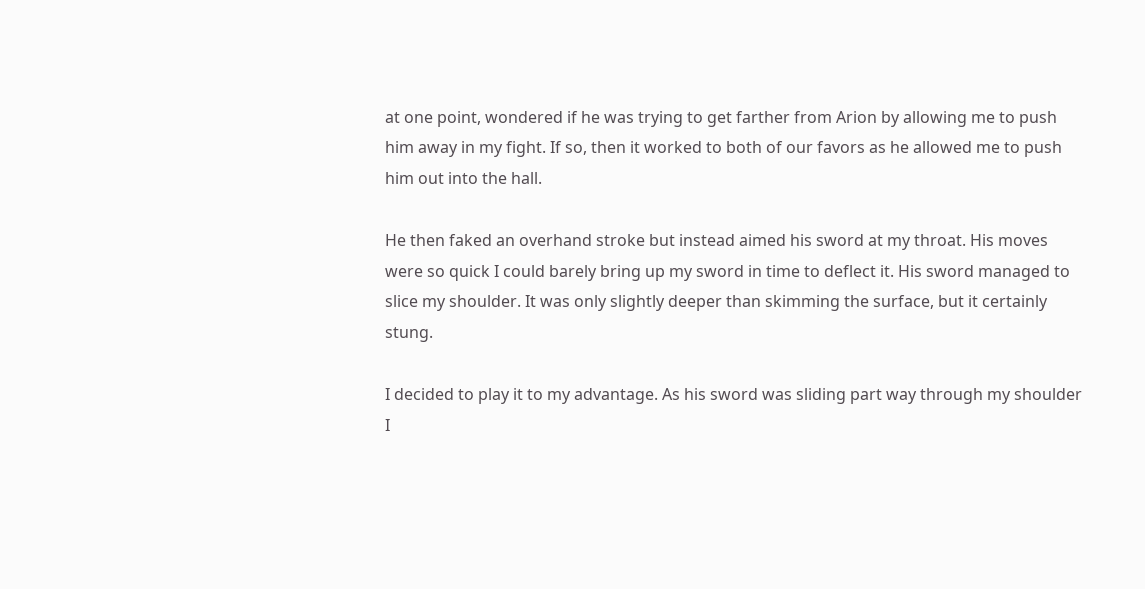at one point, wondered if he was trying to get farther from Arion by allowing me to push him away in my fight. If so, then it worked to both of our favors as he allowed me to push him out into the hall.

He then faked an overhand stroke but instead aimed his sword at my throat. His moves were so quick I could barely bring up my sword in time to deflect it. His sword managed to slice my shoulder. It was only slightly deeper than skimming the surface, but it certainly stung.

I decided to play it to my advantage. As his sword was sliding part way through my shoulder I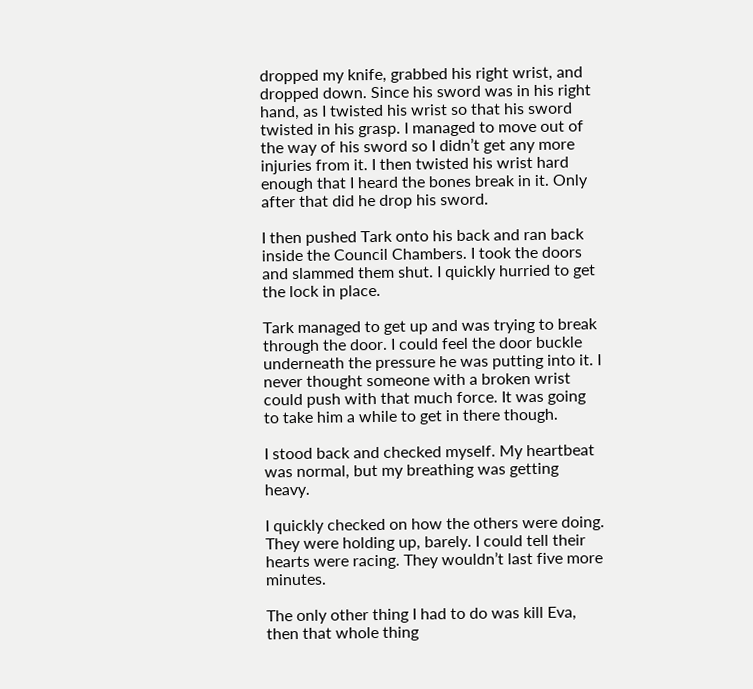dropped my knife, grabbed his right wrist, and dropped down. Since his sword was in his right hand, as I twisted his wrist so that his sword twisted in his grasp. I managed to move out of the way of his sword so I didn’t get any more injuries from it. I then twisted his wrist hard enough that I heard the bones break in it. Only after that did he drop his sword.

I then pushed Tark onto his back and ran back inside the Council Chambers. I took the doors and slammed them shut. I quickly hurried to get the lock in place.

Tark managed to get up and was trying to break through the door. I could feel the door buckle underneath the pressure he was putting into it. I never thought someone with a broken wrist could push with that much force. It was going to take him a while to get in there though.

I stood back and checked myself. My heartbeat was normal, but my breathing was getting heavy.

I quickly checked on how the others were doing. They were holding up, barely. I could tell their hearts were racing. They wouldn’t last five more minutes.

The only other thing I had to do was kill Eva, then that whole thing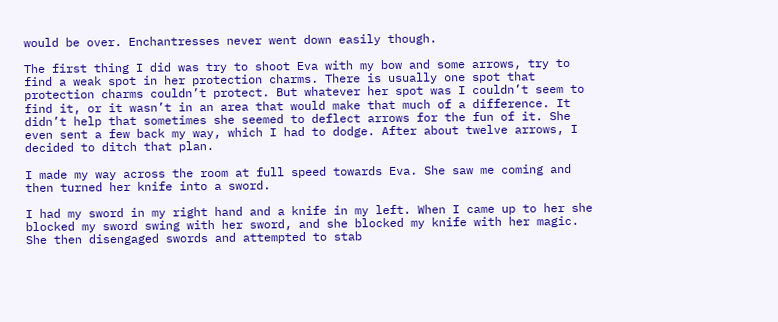would be over. Enchantresses never went down easily though.

The first thing I did was try to shoot Eva with my bow and some arrows, try to find a weak spot in her protection charms. There is usually one spot that protection charms couldn’t protect. But whatever her spot was I couldn’t seem to find it, or it wasn’t in an area that would make that much of a difference. It didn’t help that sometimes she seemed to deflect arrows for the fun of it. She even sent a few back my way, which I had to dodge. After about twelve arrows, I decided to ditch that plan.

I made my way across the room at full speed towards Eva. She saw me coming and then turned her knife into a sword.

I had my sword in my right hand and a knife in my left. When I came up to her she blocked my sword swing with her sword, and she blocked my knife with her magic. She then disengaged swords and attempted to stab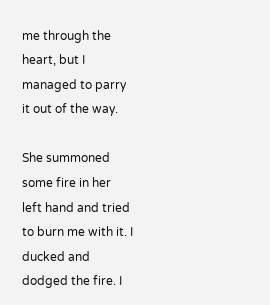me through the heart, but I managed to parry it out of the way.

She summoned some fire in her left hand and tried to burn me with it. I ducked and dodged the fire. I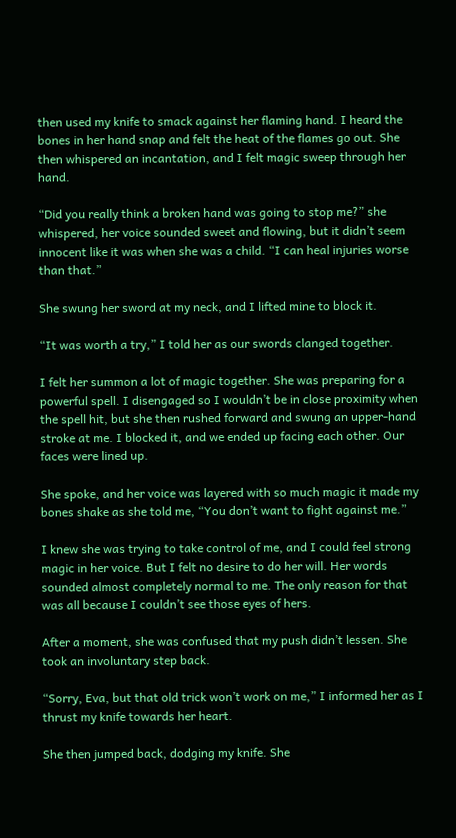then used my knife to smack against her flaming hand. I heard the bones in her hand snap and felt the heat of the flames go out. She then whispered an incantation, and I felt magic sweep through her hand.

“Did you really think a broken hand was going to stop me?” she whispered, her voice sounded sweet and flowing, but it didn’t seem innocent like it was when she was a child. “I can heal injuries worse than that.”

She swung her sword at my neck, and I lifted mine to block it.

“It was worth a try,” I told her as our swords clanged together.

I felt her summon a lot of magic together. She was preparing for a powerful spell. I disengaged so I wouldn’t be in close proximity when the spell hit, but she then rushed forward and swung an upper-hand stroke at me. I blocked it, and we ended up facing each other. Our faces were lined up.

She spoke, and her voice was layered with so much magic it made my bones shake as she told me, “You don’t want to fight against me.”

I knew she was trying to take control of me, and I could feel strong magic in her voice. But I felt no desire to do her will. Her words sounded almost completely normal to me. The only reason for that was all because I couldn’t see those eyes of hers.

After a moment, she was confused that my push didn’t lessen. She took an involuntary step back.

“Sorry, Eva, but that old trick won’t work on me,” I informed her as I thrust my knife towards her heart.

She then jumped back, dodging my knife. She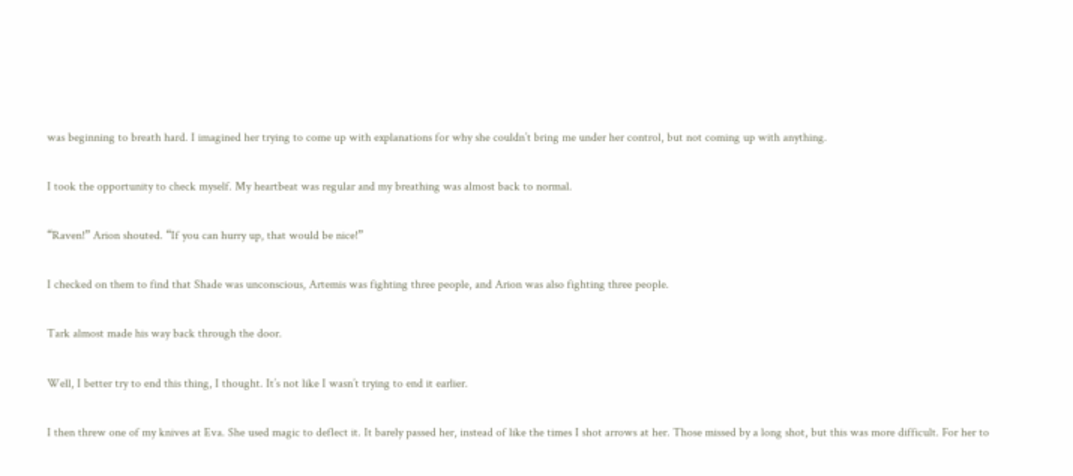was beginning to breath hard. I imagined her trying to come up with explanations for why she couldn’t bring me under her control, but not coming up with anything.

I took the opportunity to check myself. My heartbeat was regular and my breathing was almost back to normal.

“Raven!” Arion shouted. “If you can hurry up, that would be nice!”

I checked on them to find that Shade was unconscious, Artemis was fighting three people, and Arion was also fighting three people.

Tark almost made his way back through the door.

Well, I better try to end this thing, I thought. It’s not like I wasn’t trying to end it earlier.

I then threw one of my knives at Eva. She used magic to deflect it. It barely passed her, instead of like the times I shot arrows at her. Those missed by a long shot, but this was more difficult. For her to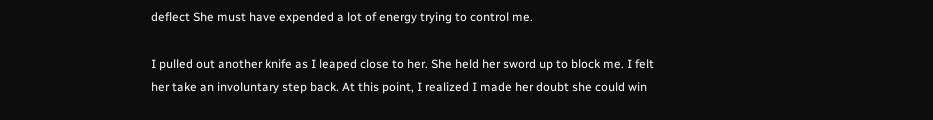deflect She must have expended a lot of energy trying to control me.

I pulled out another knife as I leaped close to her. She held her sword up to block me. I felt her take an involuntary step back. At this point, I realized I made her doubt she could win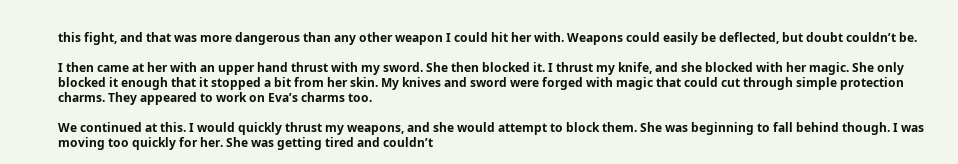this fight, and that was more dangerous than any other weapon I could hit her with. Weapons could easily be deflected, but doubt couldn’t be.

I then came at her with an upper hand thrust with my sword. She then blocked it. I thrust my knife, and she blocked with her magic. She only blocked it enough that it stopped a bit from her skin. My knives and sword were forged with magic that could cut through simple protection charms. They appeared to work on Eva’s charms too.

We continued at this. I would quickly thrust my weapons, and she would attempt to block them. She was beginning to fall behind though. I was moving too quickly for her. She was getting tired and couldn’t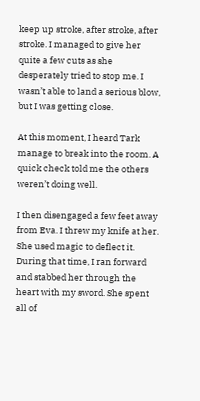keep up stroke, after stroke, after stroke. I managed to give her quite a few cuts as she desperately tried to stop me. I wasn’t able to land a serious blow, but I was getting close.

At this moment, I heard Tark manage to break into the room. A quick check told me the others weren’t doing well.

I then disengaged a few feet away from Eva. I threw my knife at her. She used magic to deflect it. During that time, I ran forward and stabbed her through the heart with my sword. She spent all of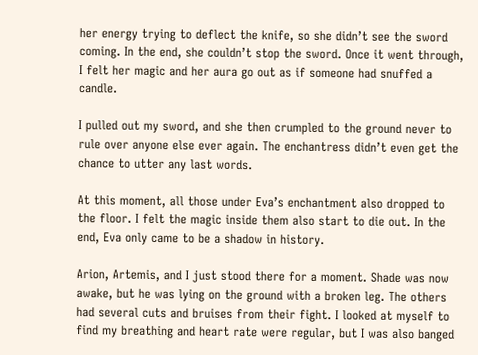her energy trying to deflect the knife, so she didn’t see the sword coming. In the end, she couldn’t stop the sword. Once it went through, I felt her magic and her aura go out as if someone had snuffed a candle.

I pulled out my sword, and she then crumpled to the ground never to rule over anyone else ever again. The enchantress didn’t even get the chance to utter any last words.

At this moment, all those under Eva’s enchantment also dropped to the floor. I felt the magic inside them also start to die out. In the end, Eva only came to be a shadow in history.

Arion, Artemis, and I just stood there for a moment. Shade was now awake, but he was lying on the ground with a broken leg. The others had several cuts and bruises from their fight. I looked at myself to find my breathing and heart rate were regular, but I was also banged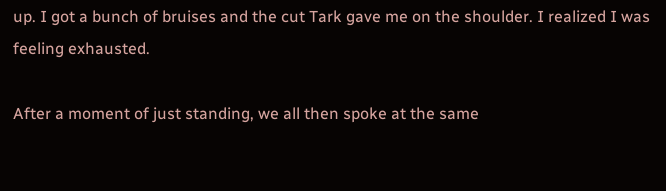up. I got a bunch of bruises and the cut Tark gave me on the shoulder. I realized I was feeling exhausted.

After a moment of just standing, we all then spoke at the same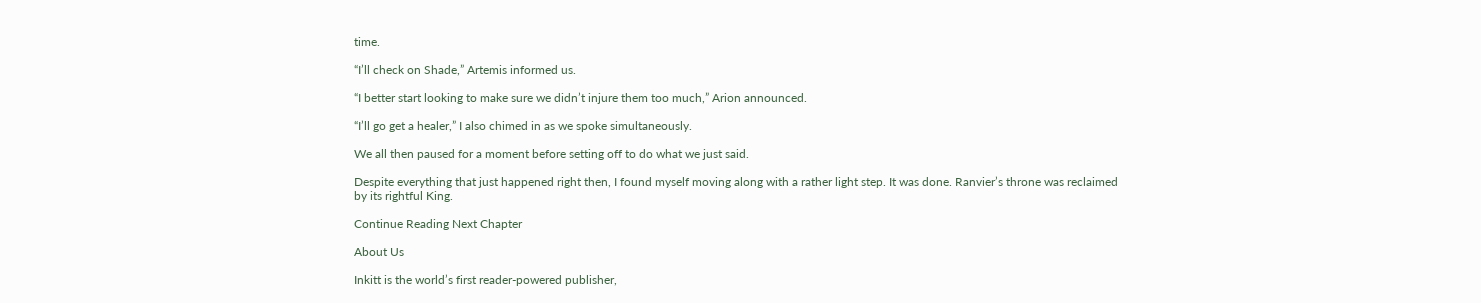time.

“I’ll check on Shade,” Artemis informed us.

“I better start looking to make sure we didn’t injure them too much,” Arion announced.

“I’ll go get a healer,” I also chimed in as we spoke simultaneously.

We all then paused for a moment before setting off to do what we just said.

Despite everything that just happened right then, I found myself moving along with a rather light step. It was done. Ranvier’s throne was reclaimed by its rightful King.

Continue Reading Next Chapter

About Us

Inkitt is the world’s first reader-powered publisher,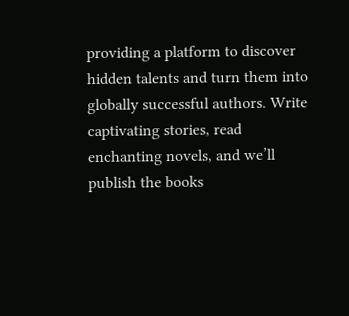providing a platform to discover hidden talents and turn them into globally successful authors. Write captivating stories, read enchanting novels, and we’ll publish the books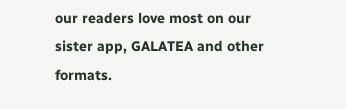our readers love most on our sister app, GALATEA and other formats.